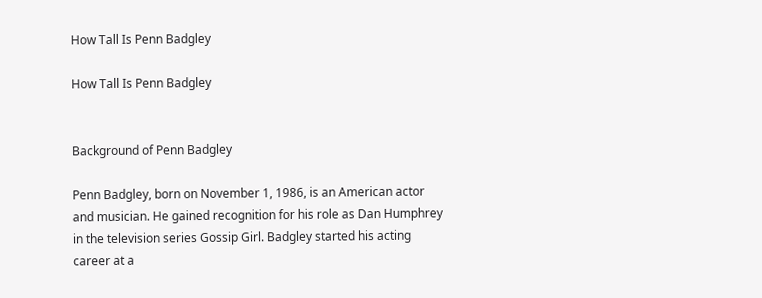How Tall Is Penn Badgley

How Tall Is Penn Badgley


Background of Penn Badgley

Penn Badgley, born on November 1, 1986, is an American actor and musician. He gained recognition for his role as Dan Humphrey in the television series Gossip Girl. Badgley started his acting career at a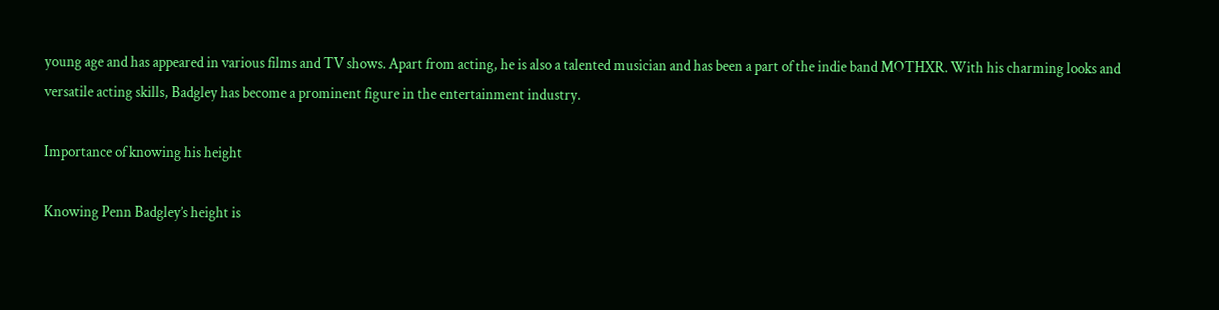young age and has appeared in various films and TV shows. Apart from acting, he is also a talented musician and has been a part of the indie band MOTHXR. With his charming looks and versatile acting skills, Badgley has become a prominent figure in the entertainment industry.

Importance of knowing his height

Knowing Penn Badgley’s height is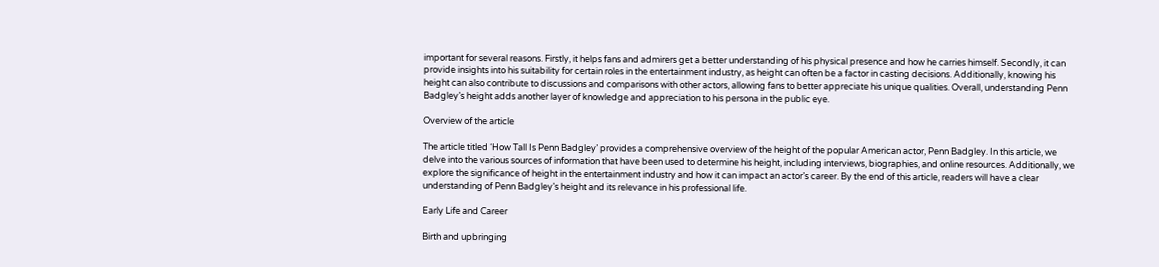important for several reasons. Firstly, it helps fans and admirers get a better understanding of his physical presence and how he carries himself. Secondly, it can provide insights into his suitability for certain roles in the entertainment industry, as height can often be a factor in casting decisions. Additionally, knowing his height can also contribute to discussions and comparisons with other actors, allowing fans to better appreciate his unique qualities. Overall, understanding Penn Badgley’s height adds another layer of knowledge and appreciation to his persona in the public eye.

Overview of the article

The article titled ‘How Tall Is Penn Badgley’ provides a comprehensive overview of the height of the popular American actor, Penn Badgley. In this article, we delve into the various sources of information that have been used to determine his height, including interviews, biographies, and online resources. Additionally, we explore the significance of height in the entertainment industry and how it can impact an actor’s career. By the end of this article, readers will have a clear understanding of Penn Badgley’s height and its relevance in his professional life.

Early Life and Career

Birth and upbringing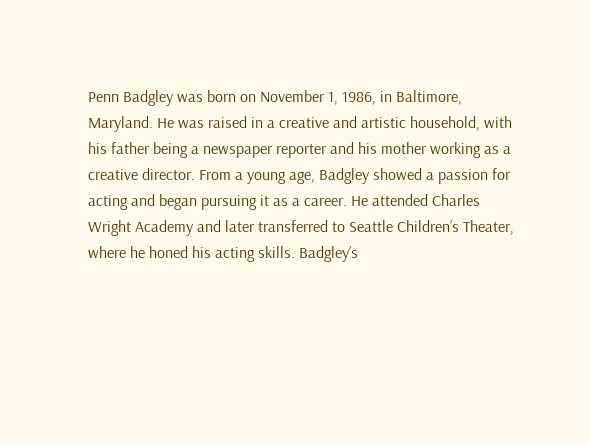Penn Badgley was born on November 1, 1986, in Baltimore, Maryland. He was raised in a creative and artistic household, with his father being a newspaper reporter and his mother working as a creative director. From a young age, Badgley showed a passion for acting and began pursuing it as a career. He attended Charles Wright Academy and later transferred to Seattle Children’s Theater, where he honed his acting skills. Badgley’s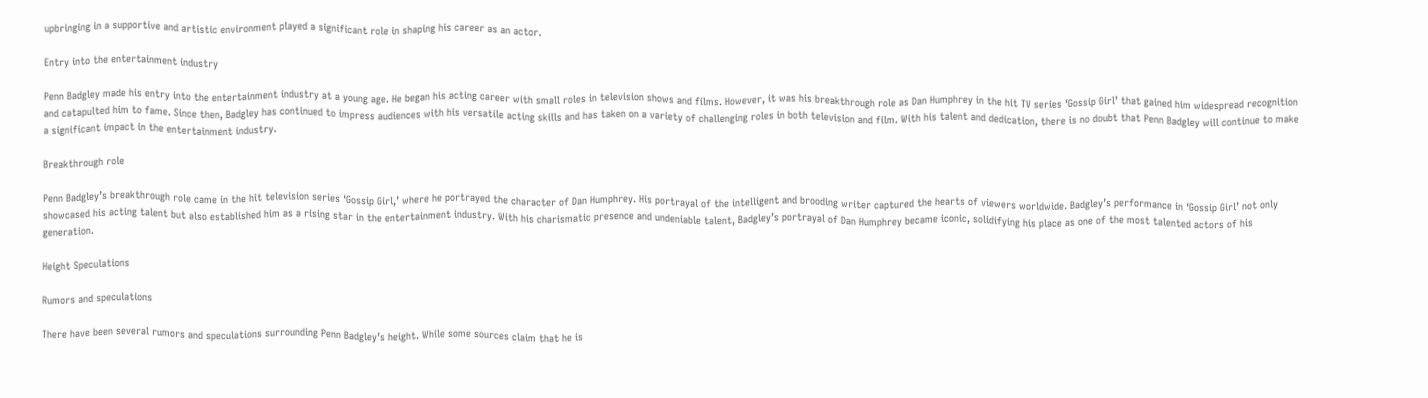upbringing in a supportive and artistic environment played a significant role in shaping his career as an actor.

Entry into the entertainment industry

Penn Badgley made his entry into the entertainment industry at a young age. He began his acting career with small roles in television shows and films. However, it was his breakthrough role as Dan Humphrey in the hit TV series ‘Gossip Girl’ that gained him widespread recognition and catapulted him to fame. Since then, Badgley has continued to impress audiences with his versatile acting skills and has taken on a variety of challenging roles in both television and film. With his talent and dedication, there is no doubt that Penn Badgley will continue to make a significant impact in the entertainment industry.

Breakthrough role

Penn Badgley’s breakthrough role came in the hit television series ‘Gossip Girl,’ where he portrayed the character of Dan Humphrey. His portrayal of the intelligent and brooding writer captured the hearts of viewers worldwide. Badgley’s performance in ‘Gossip Girl’ not only showcased his acting talent but also established him as a rising star in the entertainment industry. With his charismatic presence and undeniable talent, Badgley’s portrayal of Dan Humphrey became iconic, solidifying his place as one of the most talented actors of his generation.

Height Speculations

Rumors and speculations

There have been several rumors and speculations surrounding Penn Badgley’s height. While some sources claim that he is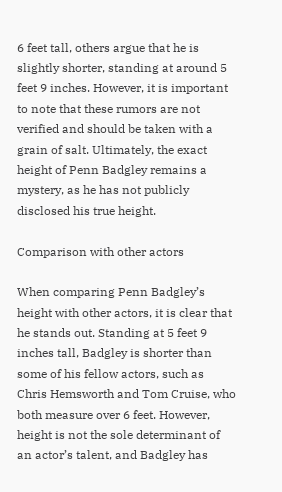6 feet tall, others argue that he is slightly shorter, standing at around 5 feet 9 inches. However, it is important to note that these rumors are not verified and should be taken with a grain of salt. Ultimately, the exact height of Penn Badgley remains a mystery, as he has not publicly disclosed his true height.

Comparison with other actors

When comparing Penn Badgley’s height with other actors, it is clear that he stands out. Standing at 5 feet 9 inches tall, Badgley is shorter than some of his fellow actors, such as Chris Hemsworth and Tom Cruise, who both measure over 6 feet. However, height is not the sole determinant of an actor’s talent, and Badgley has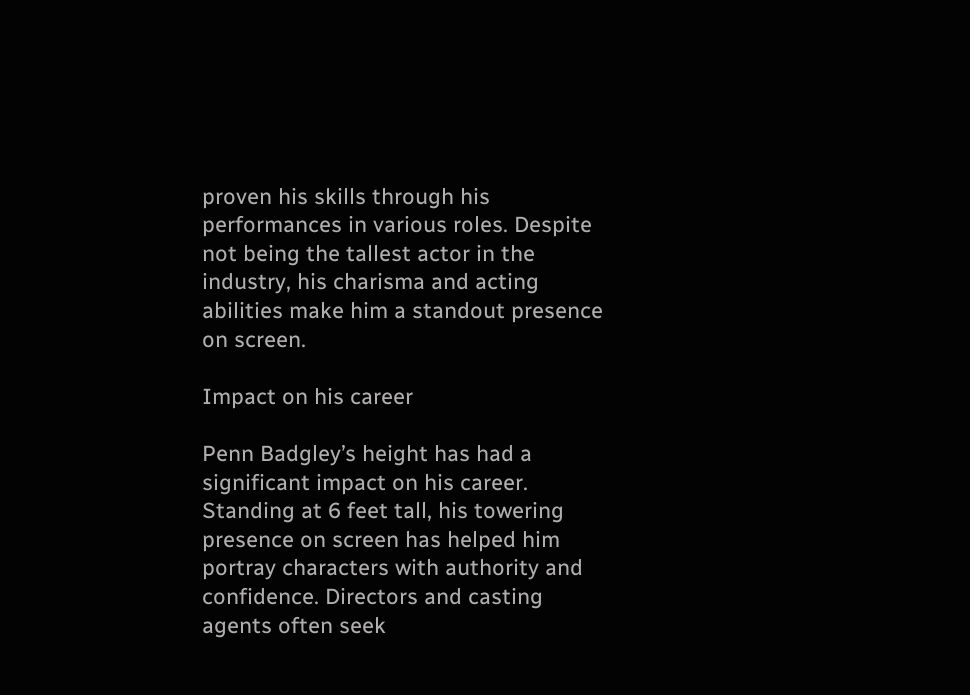proven his skills through his performances in various roles. Despite not being the tallest actor in the industry, his charisma and acting abilities make him a standout presence on screen.

Impact on his career

Penn Badgley’s height has had a significant impact on his career. Standing at 6 feet tall, his towering presence on screen has helped him portray characters with authority and confidence. Directors and casting agents often seek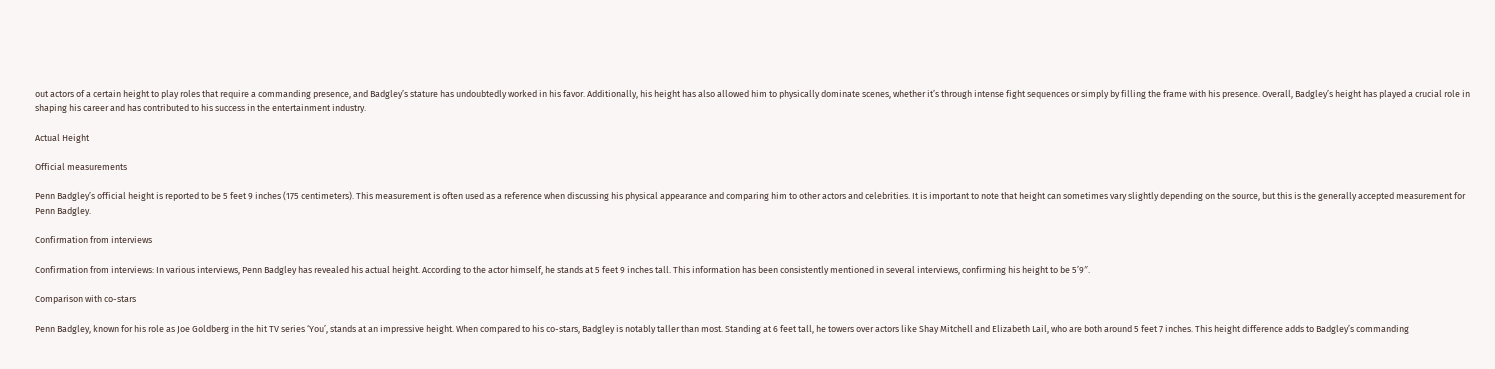out actors of a certain height to play roles that require a commanding presence, and Badgley’s stature has undoubtedly worked in his favor. Additionally, his height has also allowed him to physically dominate scenes, whether it’s through intense fight sequences or simply by filling the frame with his presence. Overall, Badgley’s height has played a crucial role in shaping his career and has contributed to his success in the entertainment industry.

Actual Height

Official measurements

Penn Badgley’s official height is reported to be 5 feet 9 inches (175 centimeters). This measurement is often used as a reference when discussing his physical appearance and comparing him to other actors and celebrities. It is important to note that height can sometimes vary slightly depending on the source, but this is the generally accepted measurement for Penn Badgley.

Confirmation from interviews

Confirmation from interviews: In various interviews, Penn Badgley has revealed his actual height. According to the actor himself, he stands at 5 feet 9 inches tall. This information has been consistently mentioned in several interviews, confirming his height to be 5’9″.

Comparison with co-stars

Penn Badgley, known for his role as Joe Goldberg in the hit TV series ‘You’, stands at an impressive height. When compared to his co-stars, Badgley is notably taller than most. Standing at 6 feet tall, he towers over actors like Shay Mitchell and Elizabeth Lail, who are both around 5 feet 7 inches. This height difference adds to Badgley’s commanding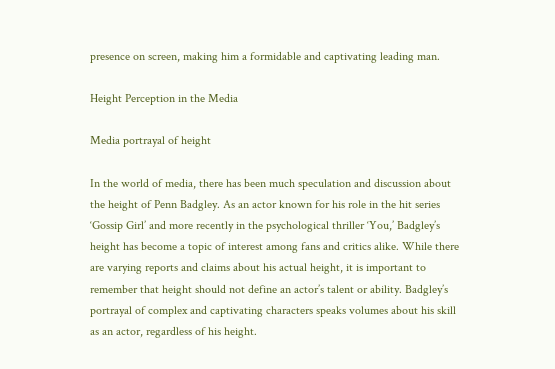presence on screen, making him a formidable and captivating leading man.

Height Perception in the Media

Media portrayal of height

In the world of media, there has been much speculation and discussion about the height of Penn Badgley. As an actor known for his role in the hit series ‘Gossip Girl’ and more recently in the psychological thriller ‘You,’ Badgley’s height has become a topic of interest among fans and critics alike. While there are varying reports and claims about his actual height, it is important to remember that height should not define an actor’s talent or ability. Badgley’s portrayal of complex and captivating characters speaks volumes about his skill as an actor, regardless of his height.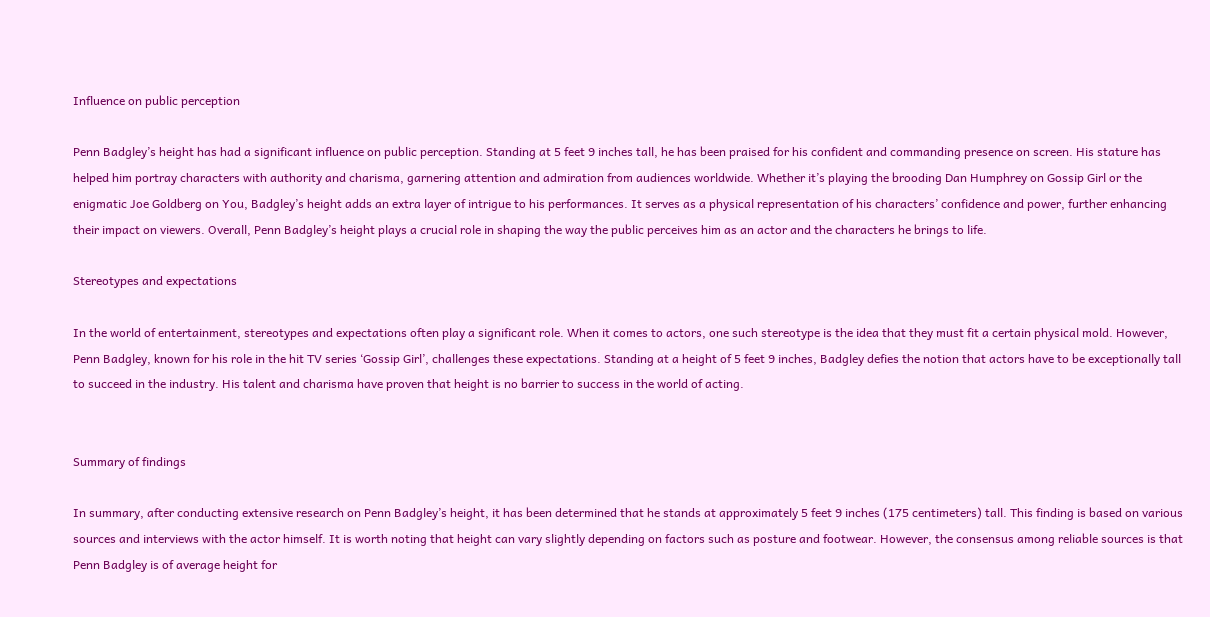Influence on public perception

Penn Badgley’s height has had a significant influence on public perception. Standing at 5 feet 9 inches tall, he has been praised for his confident and commanding presence on screen. His stature has helped him portray characters with authority and charisma, garnering attention and admiration from audiences worldwide. Whether it’s playing the brooding Dan Humphrey on Gossip Girl or the enigmatic Joe Goldberg on You, Badgley’s height adds an extra layer of intrigue to his performances. It serves as a physical representation of his characters’ confidence and power, further enhancing their impact on viewers. Overall, Penn Badgley’s height plays a crucial role in shaping the way the public perceives him as an actor and the characters he brings to life.

Stereotypes and expectations

In the world of entertainment, stereotypes and expectations often play a significant role. When it comes to actors, one such stereotype is the idea that they must fit a certain physical mold. However, Penn Badgley, known for his role in the hit TV series ‘Gossip Girl’, challenges these expectations. Standing at a height of 5 feet 9 inches, Badgley defies the notion that actors have to be exceptionally tall to succeed in the industry. His talent and charisma have proven that height is no barrier to success in the world of acting.


Summary of findings

In summary, after conducting extensive research on Penn Badgley’s height, it has been determined that he stands at approximately 5 feet 9 inches (175 centimeters) tall. This finding is based on various sources and interviews with the actor himself. It is worth noting that height can vary slightly depending on factors such as posture and footwear. However, the consensus among reliable sources is that Penn Badgley is of average height for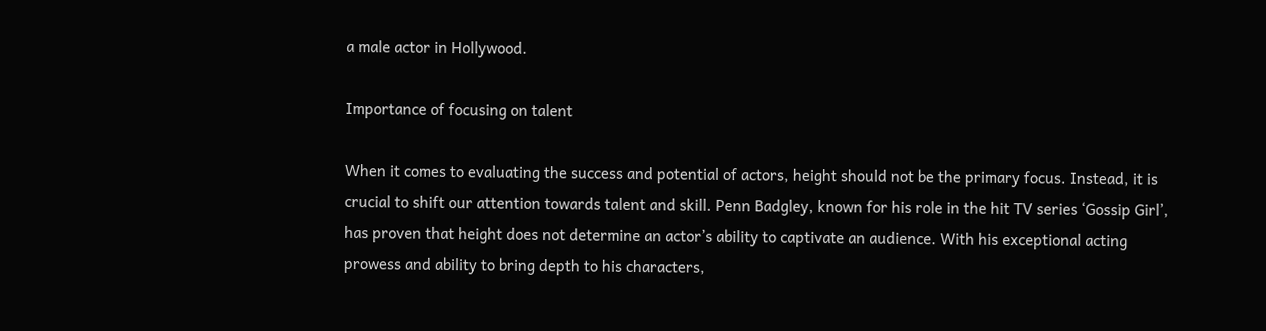a male actor in Hollywood.

Importance of focusing on talent

When it comes to evaluating the success and potential of actors, height should not be the primary focus. Instead, it is crucial to shift our attention towards talent and skill. Penn Badgley, known for his role in the hit TV series ‘Gossip Girl’, has proven that height does not determine an actor’s ability to captivate an audience. With his exceptional acting prowess and ability to bring depth to his characters,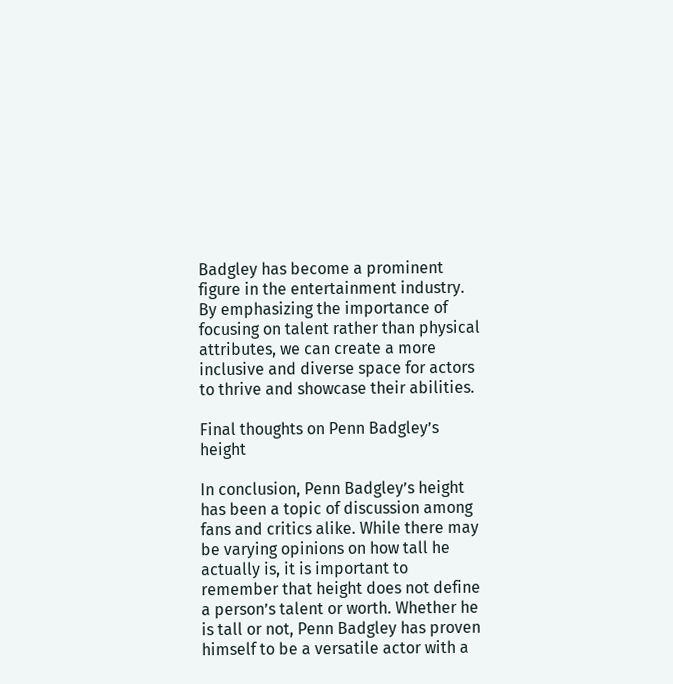Badgley has become a prominent figure in the entertainment industry. By emphasizing the importance of focusing on talent rather than physical attributes, we can create a more inclusive and diverse space for actors to thrive and showcase their abilities.

Final thoughts on Penn Badgley’s height

In conclusion, Penn Badgley’s height has been a topic of discussion among fans and critics alike. While there may be varying opinions on how tall he actually is, it is important to remember that height does not define a person’s talent or worth. Whether he is tall or not, Penn Badgley has proven himself to be a versatile actor with a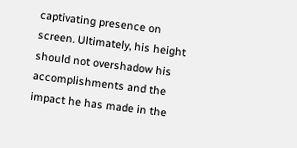captivating presence on screen. Ultimately, his height should not overshadow his accomplishments and the impact he has made in the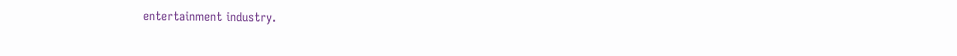entertainment industry.